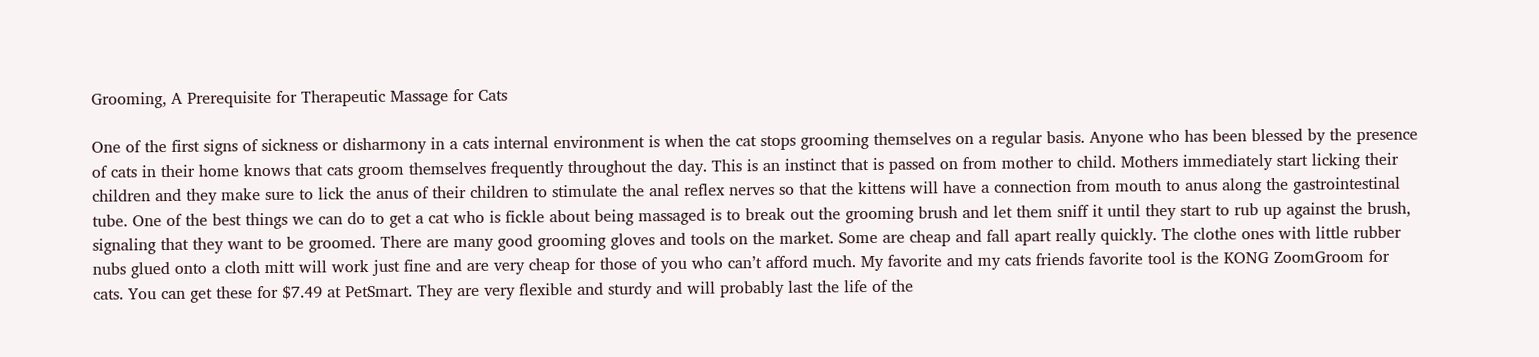Grooming, A Prerequisite for Therapeutic Massage for Cats

One of the first signs of sickness or disharmony in a cats internal environment is when the cat stops grooming themselves on a regular basis. Anyone who has been blessed by the presence of cats in their home knows that cats groom themselves frequently throughout the day. This is an instinct that is passed on from mother to child. Mothers immediately start licking their children and they make sure to lick the anus of their children to stimulate the anal reflex nerves so that the kittens will have a connection from mouth to anus along the gastrointestinal tube. One of the best things we can do to get a cat who is fickle about being massaged is to break out the grooming brush and let them sniff it until they start to rub up against the brush, signaling that they want to be groomed. There are many good grooming gloves and tools on the market. Some are cheap and fall apart really quickly. The clothe ones with little rubber nubs glued onto a cloth mitt will work just fine and are very cheap for those of you who can’t afford much. My favorite and my cats friends favorite tool is the KONG ZoomGroom for cats. You can get these for $7.49 at PetSmart. They are very flexible and sturdy and will probably last the life of the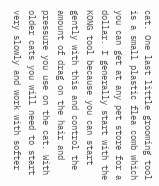cat. One last little grooming tool is a small plastic flea comb which you can get at any pet store for a dollar. I generally start with the KONG tool because you can start gently with this and control the amount of drag on the hair and pressure you use on the cat. With older cats you will need to start very slowly and work with softer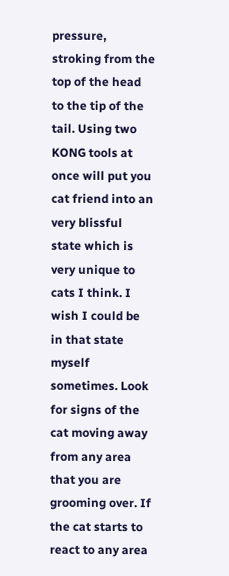pressure, stroking from the top of the head to the tip of the tail. Using two KONG tools at once will put you cat friend into an very blissful state which is very unique to cats I think. I wish I could be in that state myself sometimes. Look for signs of the cat moving away from any area that you are grooming over. If the cat starts to react to any area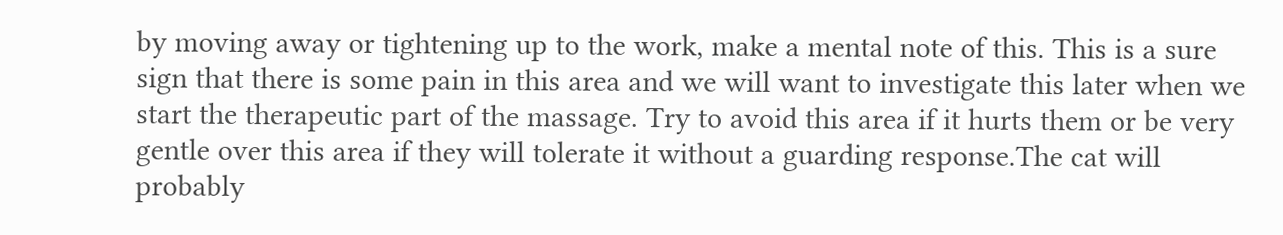by moving away or tightening up to the work, make a mental note of this. This is a sure sign that there is some pain in this area and we will want to investigate this later when we start the therapeutic part of the massage. Try to avoid this area if it hurts them or be very gentle over this area if they will tolerate it without a guarding response.The cat will probably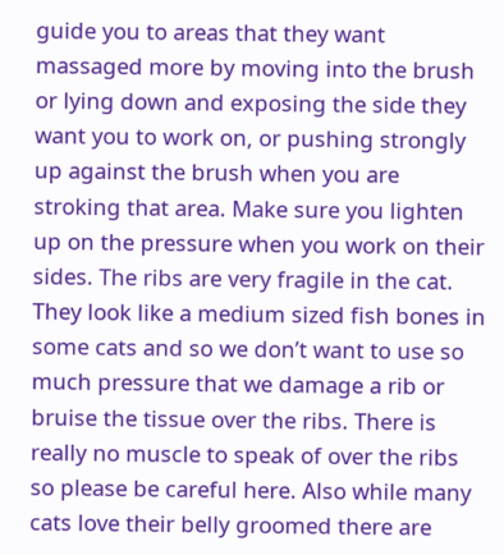guide you to areas that they want massaged more by moving into the brush or lying down and exposing the side they want you to work on, or pushing strongly up against the brush when you are stroking that area. Make sure you lighten up on the pressure when you work on their sides. The ribs are very fragile in the cat. They look like a medium sized fish bones in some cats and so we don’t want to use so much pressure that we damage a rib or bruise the tissue over the ribs. There is really no muscle to speak of over the ribs so please be careful here. Also while many cats love their belly groomed there are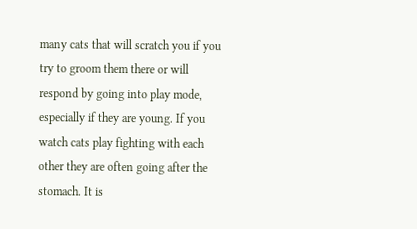many cats that will scratch you if you try to groom them there or will respond by going into play mode, especially if they are young. If you watch cats play fighting with each other they are often going after the stomach. It is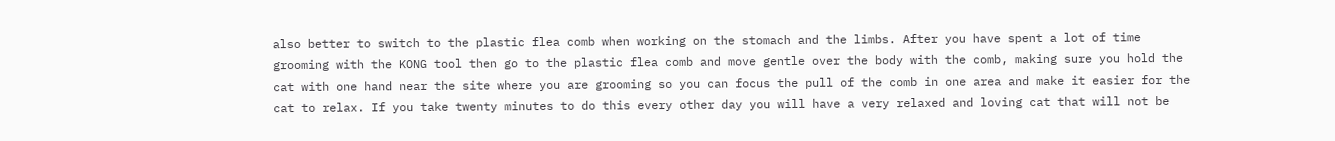also better to switch to the plastic flea comb when working on the stomach and the limbs. After you have spent a lot of time grooming with the KONG tool then go to the plastic flea comb and move gentle over the body with the comb, making sure you hold the cat with one hand near the site where you are grooming so you can focus the pull of the comb in one area and make it easier for the cat to relax. If you take twenty minutes to do this every other day you will have a very relaxed and loving cat that will not be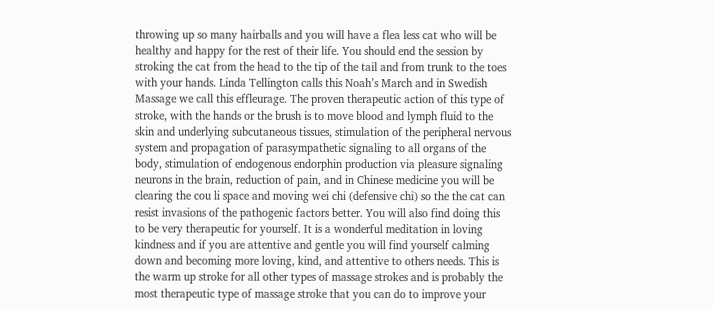throwing up so many hairballs and you will have a flea less cat who will be healthy and happy for the rest of their life. You should end the session by stroking the cat from the head to the tip of the tail and from trunk to the toes with your hands. Linda Tellington calls this Noah’s March and in Swedish Massage we call this effleurage. The proven therapeutic action of this type of stroke, with the hands or the brush is to move blood and lymph fluid to the skin and underlying subcutaneous tissues, stimulation of the peripheral nervous system and propagation of parasympathetic signaling to all organs of the body, stimulation of endogenous endorphin production via pleasure signaling neurons in the brain, reduction of pain, and in Chinese medicine you will be clearing the cou li space and moving wei chi (defensive chi) so the the cat can resist invasions of the pathogenic factors better. You will also find doing this to be very therapeutic for yourself. It is a wonderful meditation in loving kindness and if you are attentive and gentle you will find yourself calming down and becoming more loving, kind, and attentive to others needs. This is the warm up stroke for all other types of massage strokes and is probably the most therapeutic type of massage stroke that you can do to improve your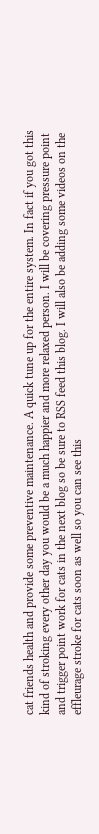cat friends health and provide some preventive maintenance. A quick tune up for the entire system. In fact if you got this kind of stroking every other day you would be a much happier and more relaxed person. I will be covering pressure point and trigger point work for cats in the next blog so be sure to RSS feed this blog. I will also be adding some videos on the effleurage stroke for cats soon as well so you can see this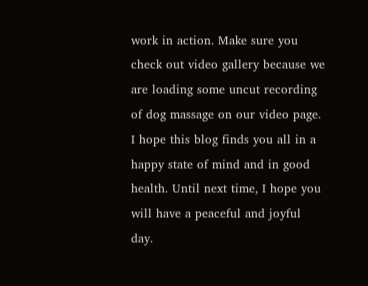work in action. Make sure you check out video gallery because we are loading some uncut recording of dog massage on our video page. I hope this blog finds you all in a happy state of mind and in good health. Until next time, I hope you will have a peaceful and joyful day.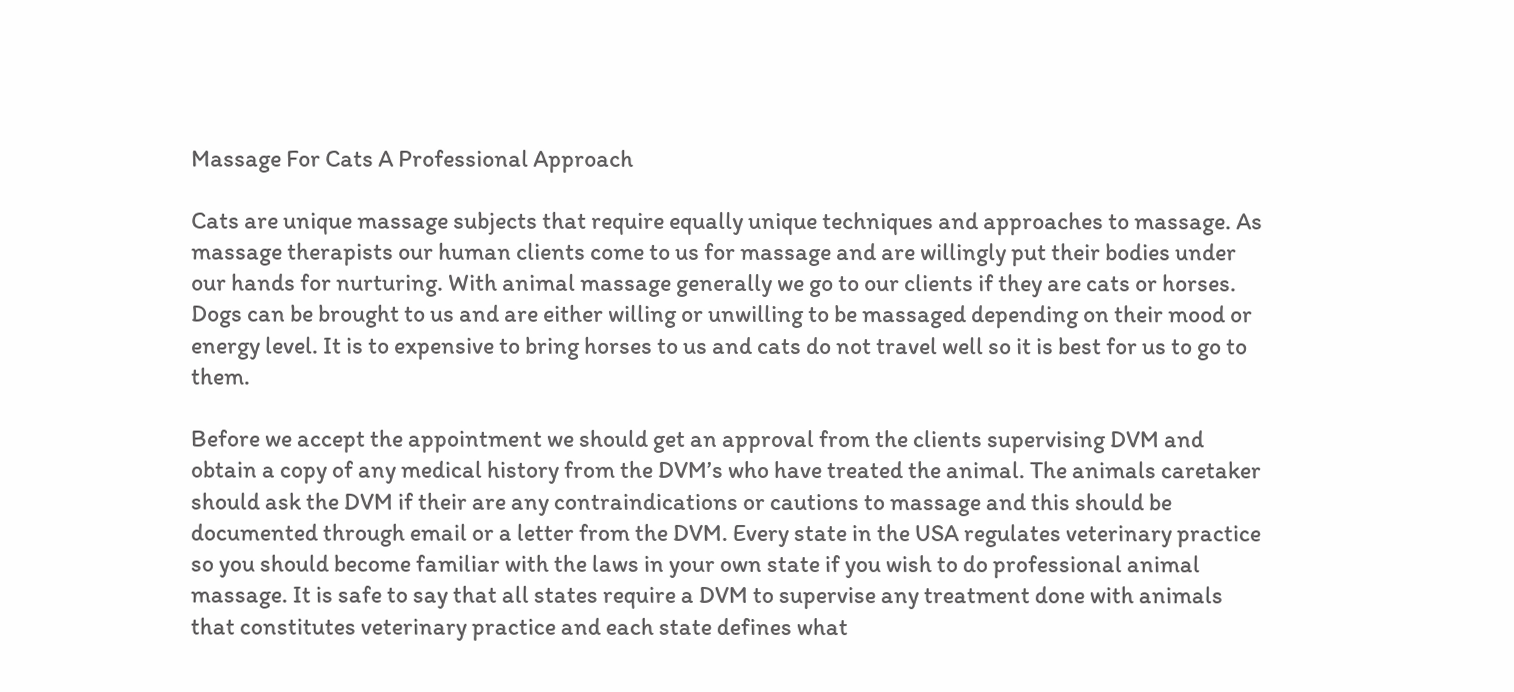Massage For Cats A Professional Approach

Cats are unique massage subjects that require equally unique techniques and approaches to massage. As massage therapists our human clients come to us for massage and are willingly put their bodies under our hands for nurturing. With animal massage generally we go to our clients if they are cats or horses. Dogs can be brought to us and are either willing or unwilling to be massaged depending on their mood or energy level. It is to expensive to bring horses to us and cats do not travel well so it is best for us to go to them.

Before we accept the appointment we should get an approval from the clients supervising DVM and obtain a copy of any medical history from the DVM’s who have treated the animal. The animals caretaker should ask the DVM if their are any contraindications or cautions to massage and this should be documented through email or a letter from the DVM. Every state in the USA regulates veterinary practice so you should become familiar with the laws in your own state if you wish to do professional animal massage. It is safe to say that all states require a DVM to supervise any treatment done with animals that constitutes veterinary practice and each state defines what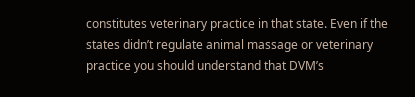constitutes veterinary practice in that state. Even if the states didn’t regulate animal massage or veterinary practice you should understand that DVM’s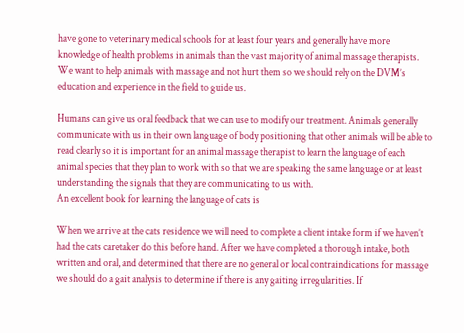have gone to veterinary medical schools for at least four years and generally have more knowledge of health problems in animals than the vast majority of animal massage therapists. We want to help animals with massage and not hurt them so we should rely on the DVM’s education and experience in the field to guide us.

Humans can give us oral feedback that we can use to modify our treatment. Animals generally communicate with us in their own language of body positioning that other animals will be able to read clearly so it is important for an animal massage therapist to learn the language of each animal species that they plan to work with so that we are speaking the same language or at least understanding the signals that they are communicating to us with.
An excellent book for learning the language of cats is

When we arrive at the cats residence we will need to complete a client intake form if we haven’t had the cats caretaker do this before hand. After we have completed a thorough intake, both written and oral, and determined that there are no general or local contraindications for massage we should do a gait analysis to determine if there is any gaiting irregularities. If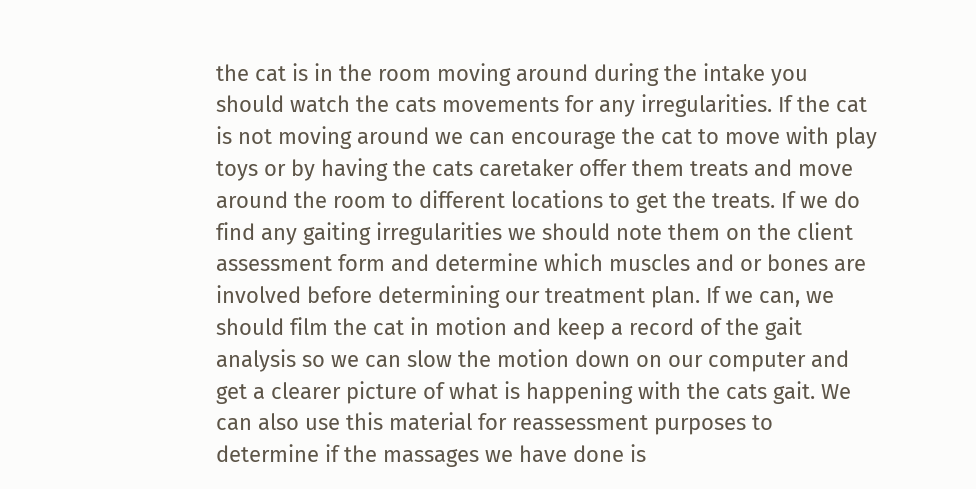the cat is in the room moving around during the intake you should watch the cats movements for any irregularities. If the cat is not moving around we can encourage the cat to move with play toys or by having the cats caretaker offer them treats and move around the room to different locations to get the treats. If we do find any gaiting irregularities we should note them on the client assessment form and determine which muscles and or bones are involved before determining our treatment plan. If we can, we should film the cat in motion and keep a record of the gait analysis so we can slow the motion down on our computer and get a clearer picture of what is happening with the cats gait. We can also use this material for reassessment purposes to determine if the massages we have done is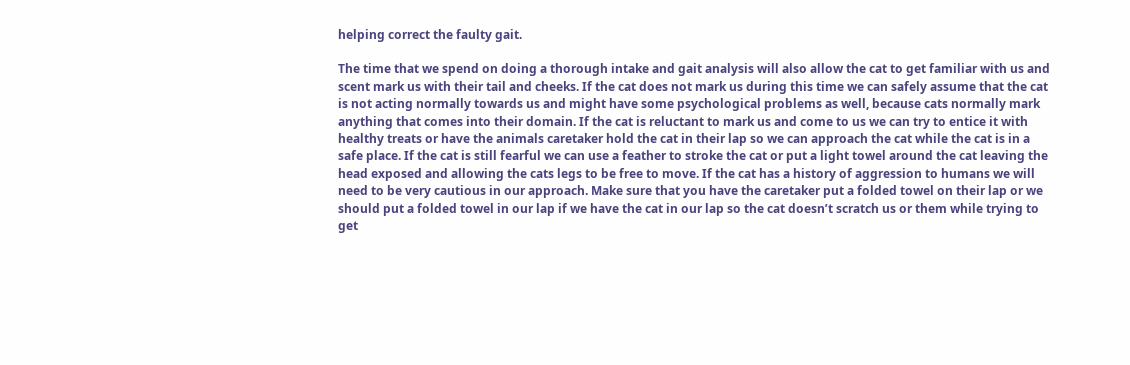helping correct the faulty gait.

The time that we spend on doing a thorough intake and gait analysis will also allow the cat to get familiar with us and scent mark us with their tail and cheeks. If the cat does not mark us during this time we can safely assume that the cat is not acting normally towards us and might have some psychological problems as well, because cats normally mark anything that comes into their domain. If the cat is reluctant to mark us and come to us we can try to entice it with healthy treats or have the animals caretaker hold the cat in their lap so we can approach the cat while the cat is in a safe place. If the cat is still fearful we can use a feather to stroke the cat or put a light towel around the cat leaving the head exposed and allowing the cats legs to be free to move. If the cat has a history of aggression to humans we will need to be very cautious in our approach. Make sure that you have the caretaker put a folded towel on their lap or we should put a folded towel in our lap if we have the cat in our lap so the cat doesn’t scratch us or them while trying to get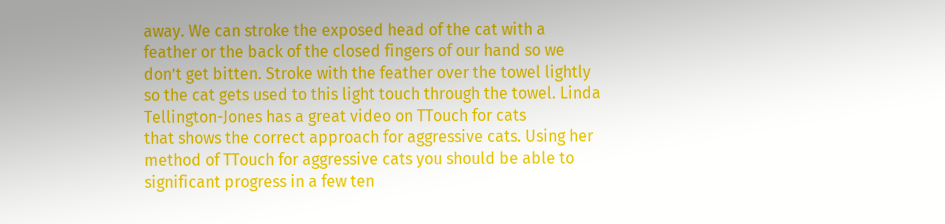away. We can stroke the exposed head of the cat with a feather or the back of the closed fingers of our hand so we don’t get bitten. Stroke with the feather over the towel lightly so the cat gets used to this light touch through the towel. Linda Tellington-Jones has a great video on TTouch for cats
that shows the correct approach for aggressive cats. Using her method of TTouch for aggressive cats you should be able to significant progress in a few ten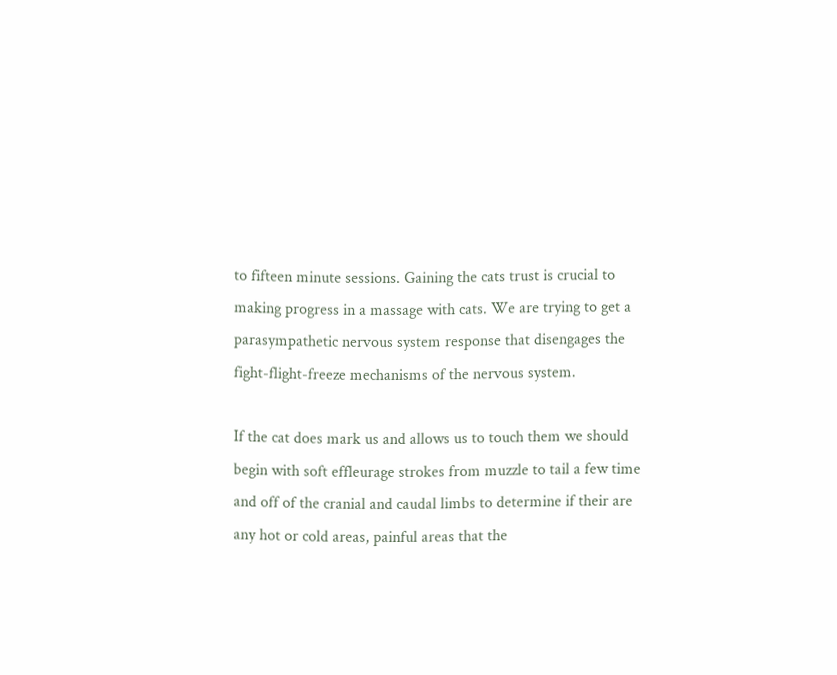to fifteen minute sessions. Gaining the cats trust is crucial to making progress in a massage with cats. We are trying to get a parasympathetic nervous system response that disengages the fight-flight-freeze mechanisms of the nervous system.

If the cat does mark us and allows us to touch them we should begin with soft effleurage strokes from muzzle to tail a few time and off of the cranial and caudal limbs to determine if their are any hot or cold areas, painful areas that the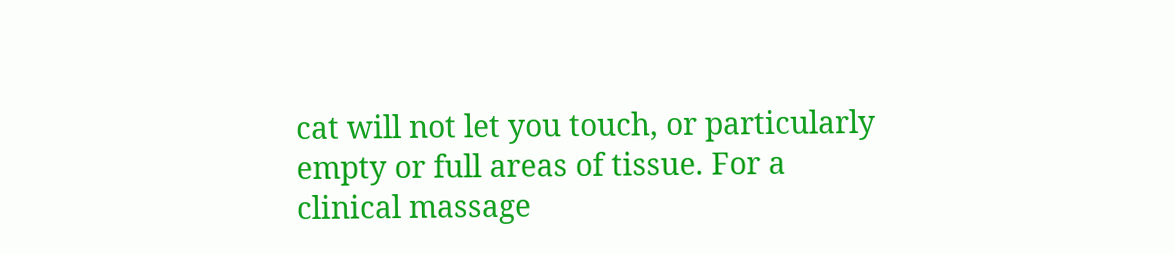cat will not let you touch, or particularly empty or full areas of tissue. For a clinical massage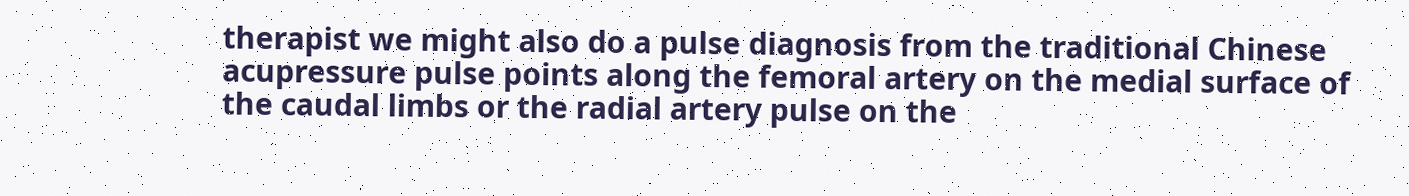therapist we might also do a pulse diagnosis from the traditional Chinese acupressure pulse points along the femoral artery on the medial surface of the caudal limbs or the radial artery pulse on the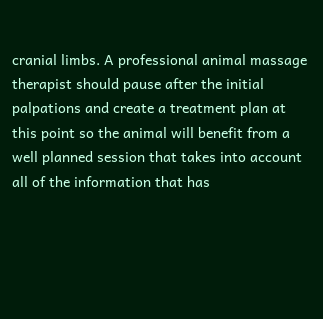cranial limbs. A professional animal massage therapist should pause after the initial palpations and create a treatment plan at this point so the animal will benefit from a well planned session that takes into account all of the information that has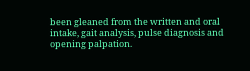been gleaned from the written and oral intake, gait analysis, pulse diagnosis and opening palpation.